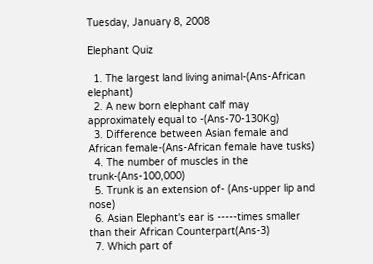Tuesday, January 8, 2008

Elephant Quiz

  1. The largest land living animal-(Ans-African elephant)
  2. A new born elephant calf may approximately equal to -(Ans-70-130Kg)
  3. Difference between Asian female and African female-(Ans-African female have tusks)
  4. The number of muscles in the trunk-(Ans-100,000)
  5. Trunk is an extension of- (Ans-upper lip and nose)
  6. Asian Elephant's ear is -----times smaller than their African Counterpart(Ans-3)
  7. Which part of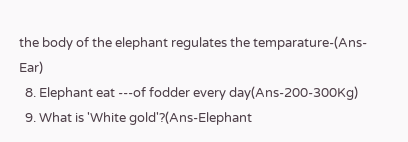the body of the elephant regulates the temparature-(Ans-Ear)
  8. Elephant eat ---of fodder every day(Ans-200-300Kg)
  9. What is 'White gold'?(Ans-Elephant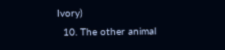Ivory)
  10. The other animal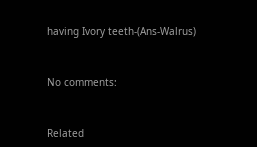having Ivory teeth-(Ans-Walrus)


No comments:


Related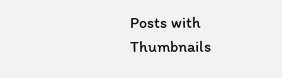Posts with Thumbnails